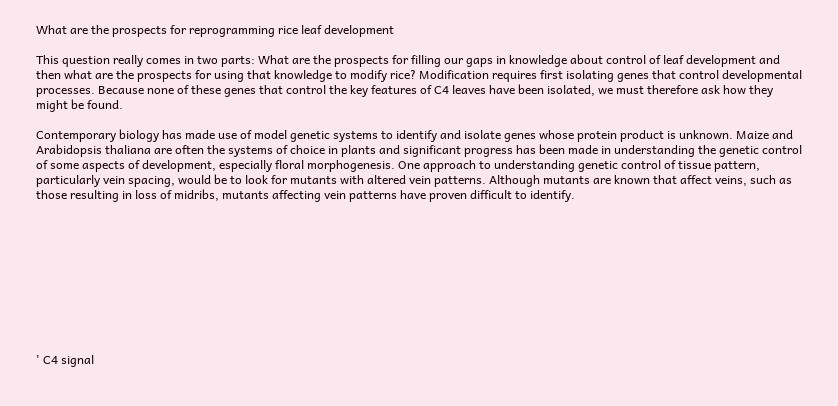What are the prospects for reprogramming rice leaf development

This question really comes in two parts: What are the prospects for filling our gaps in knowledge about control of leaf development and then what are the prospects for using that knowledge to modify rice? Modification requires first isolating genes that control developmental processes. Because none of these genes that control the key features of C4 leaves have been isolated, we must therefore ask how they might be found.

Contemporary biology has made use of model genetic systems to identify and isolate genes whose protein product is unknown. Maize and Arabidopsis thaliana are often the systems of choice in plants and significant progress has been made in understanding the genetic control of some aspects of development, especially floral morphogenesis. One approach to understanding genetic control of tissue pattern, particularly vein spacing, would be to look for mutants with altered vein patterns. Although mutants are known that affect veins, such as those resulting in loss of midribs, mutants affecting vein patterns have proven difficult to identify.










' C4 signal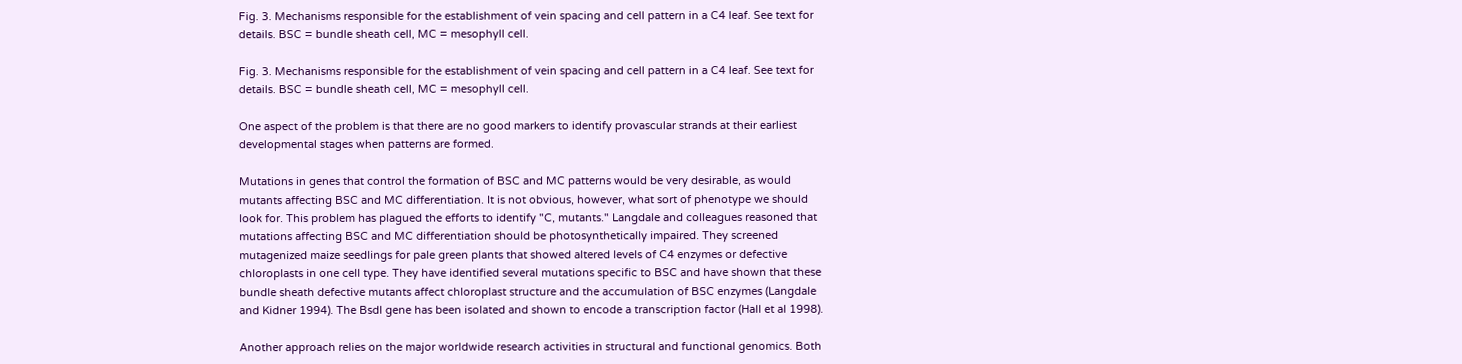Fig. 3. Mechanisms responsible for the establishment of vein spacing and cell pattern in a C4 leaf. See text for details. BSC = bundle sheath cell, MC = mesophyll cell.

Fig. 3. Mechanisms responsible for the establishment of vein spacing and cell pattern in a C4 leaf. See text for details. BSC = bundle sheath cell, MC = mesophyll cell.

One aspect of the problem is that there are no good markers to identify provascular strands at their earliest developmental stages when patterns are formed.

Mutations in genes that control the formation of BSC and MC patterns would be very desirable, as would mutants affecting BSC and MC differentiation. It is not obvious, however, what sort of phenotype we should look for. This problem has plagued the efforts to identify "C, mutants." Langdale and colleagues reasoned that mutations affecting BSC and MC differentiation should be photosynthetically impaired. They screened mutagenized maize seedlings for pale green plants that showed altered levels of C4 enzymes or defective chloroplasts in one cell type. They have identified several mutations specific to BSC and have shown that these bundle sheath defective mutants affect chloroplast structure and the accumulation of BSC enzymes (Langdale and Kidner 1994). The Bsdl gene has been isolated and shown to encode a transcription factor (Hall et al 1998).

Another approach relies on the major worldwide research activities in structural and functional genomics. Both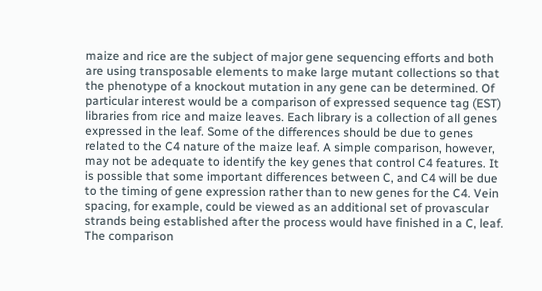maize and rice are the subject of major gene sequencing efforts and both are using transposable elements to make large mutant collections so that the phenotype of a knockout mutation in any gene can be determined. Of particular interest would be a comparison of expressed sequence tag (EST) libraries from rice and maize leaves. Each library is a collection of all genes expressed in the leaf. Some of the differences should be due to genes related to the C4 nature of the maize leaf. A simple comparison, however, may not be adequate to identify the key genes that control C4 features. It is possible that some important differences between C, and C4 will be due to the timing of gene expression rather than to new genes for the C4. Vein spacing, for example, could be viewed as an additional set of provascular strands being established after the process would have finished in a C, leaf. The comparison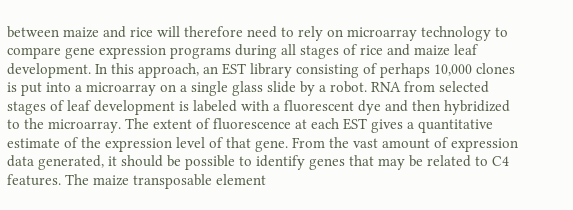between maize and rice will therefore need to rely on microarray technology to compare gene expression programs during all stages of rice and maize leaf development. In this approach, an EST library consisting of perhaps 10,000 clones is put into a microarray on a single glass slide by a robot. RNA from selected stages of leaf development is labeled with a fluorescent dye and then hybridized to the microarray. The extent of fluorescence at each EST gives a quantitative estimate of the expression level of that gene. From the vast amount of expression data generated, it should be possible to identify genes that may be related to C4 features. The maize transposable element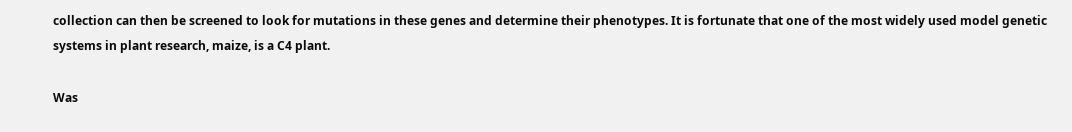collection can then be screened to look for mutations in these genes and determine their phenotypes. It is fortunate that one of the most widely used model genetic systems in plant research, maize, is a C4 plant.

Was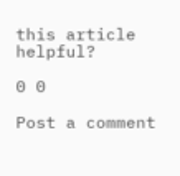this article helpful?

0 0

Post a comment